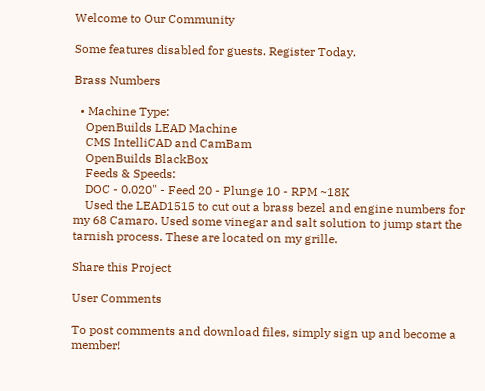Welcome to Our Community

Some features disabled for guests. Register Today.

Brass Numbers

  • Machine Type:
    OpenBuilds LEAD Machine
    CMS IntelliCAD and CamBam
    OpenBuilds BlackBox
    Feeds & Speeds:
    DOC - 0.020" - Feed 20 - Plunge 10 - RPM ~18K
    Used the LEAD1515 to cut out a brass bezel and engine numbers for my 68 Camaro. Used some vinegar and salt solution to jump start the tarnish process. These are located on my grille.

Share this Project

User Comments

To post comments and download files, simply sign up and become a member!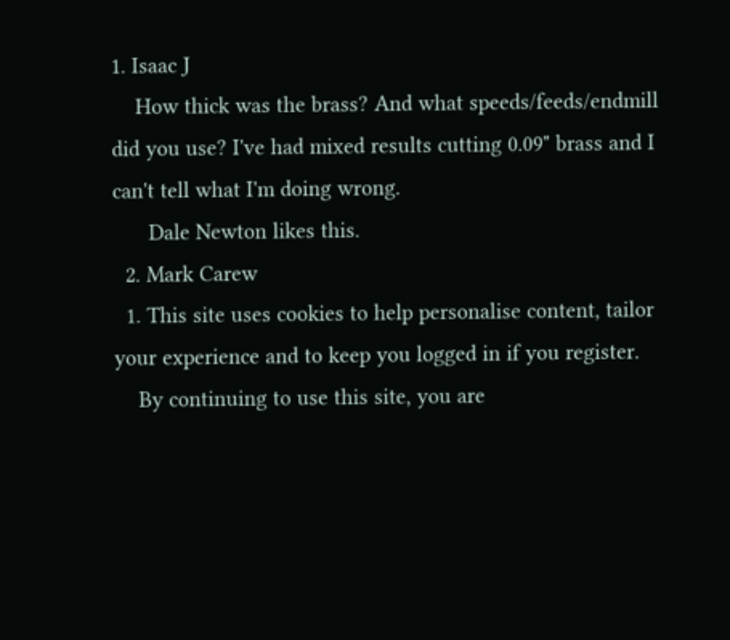1. Isaac J
    How thick was the brass? And what speeds/feeds/endmill did you use? I've had mixed results cutting 0.09" brass and I can't tell what I'm doing wrong.
      Dale Newton likes this.
  2. Mark Carew
  1. This site uses cookies to help personalise content, tailor your experience and to keep you logged in if you register.
    By continuing to use this site, you are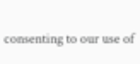consenting to our use of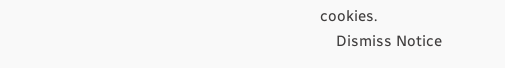cookies.
    Dismiss Notice